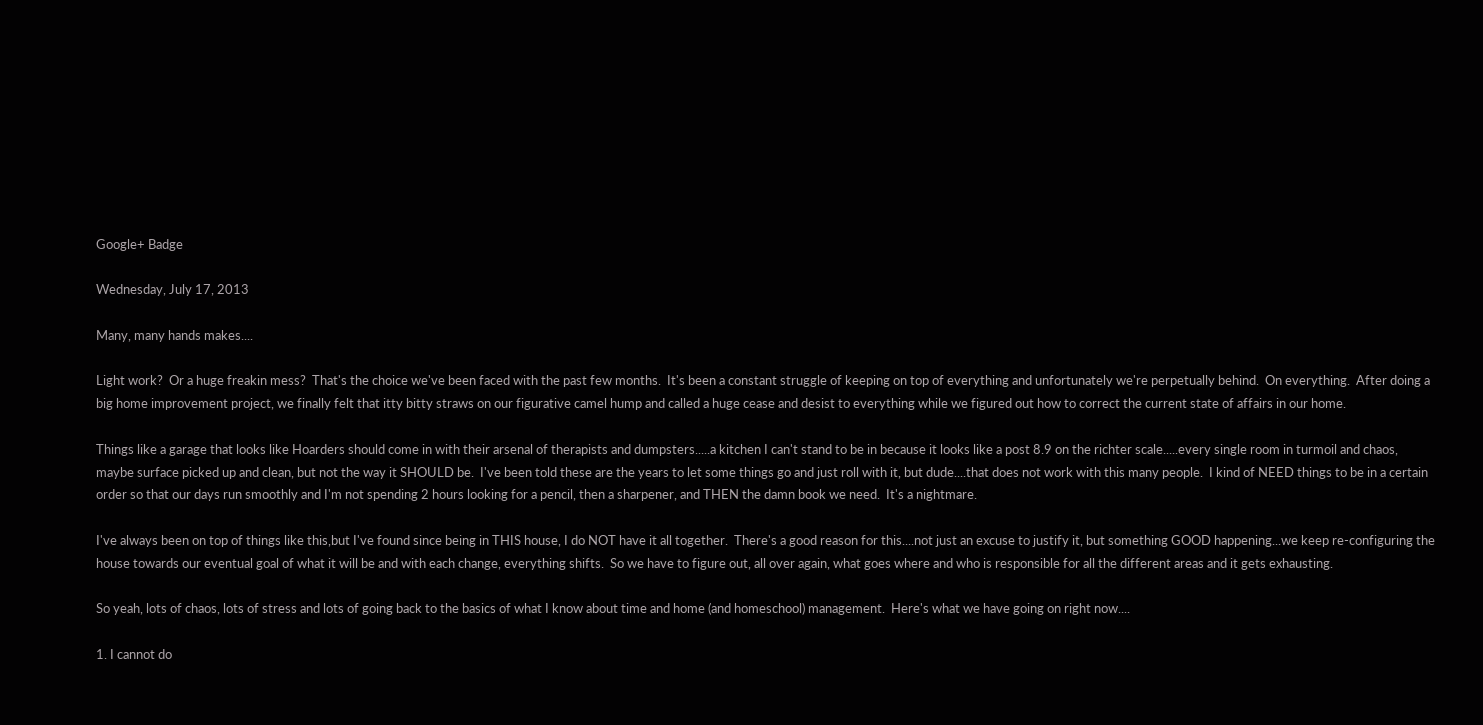Google+ Badge

Wednesday, July 17, 2013

Many, many hands makes....

Light work?  Or a huge freakin mess?  That's the choice we've been faced with the past few months.  It's been a constant struggle of keeping on top of everything and unfortunately we're perpetually behind.  On everything.  After doing a big home improvement project, we finally felt that itty bitty straws on our figurative camel hump and called a huge cease and desist to everything while we figured out how to correct the current state of affairs in our home.

Things like a garage that looks like Hoarders should come in with their arsenal of therapists and dumpsters.....a kitchen I can't stand to be in because it looks like a post 8.9 on the richter scale.....every single room in turmoil and chaos, maybe surface picked up and clean, but not the way it SHOULD be.  I've been told these are the years to let some things go and just roll with it, but dude....that does not work with this many people.  I kind of NEED things to be in a certain order so that our days run smoothly and I'm not spending 2 hours looking for a pencil, then a sharpener, and THEN the damn book we need.  It's a nightmare.

I've always been on top of things like this,but I've found since being in THIS house, I do NOT have it all together.  There's a good reason for this....not just an excuse to justify it, but something GOOD happening...we keep re-configuring the house towards our eventual goal of what it will be and with each change, everything shifts.  So we have to figure out, all over again, what goes where and who is responsible for all the different areas and it gets exhausting.

So yeah, lots of chaos, lots of stress and lots of going back to the basics of what I know about time and home (and homeschool) management.  Here's what we have going on right now....

1. I cannot do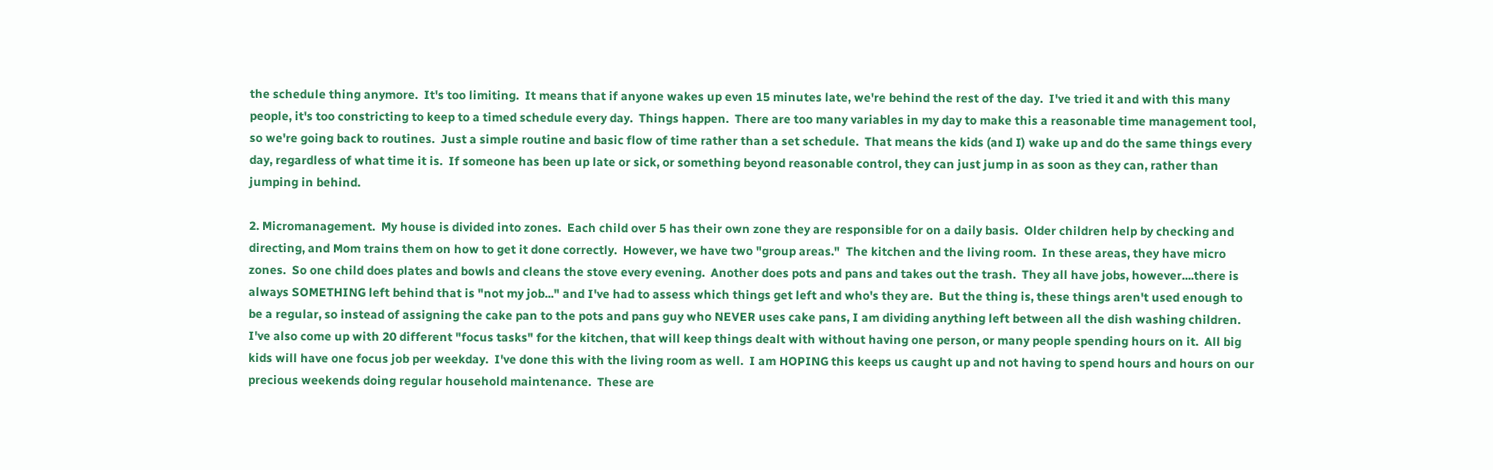the schedule thing anymore.  It's too limiting.  It means that if anyone wakes up even 15 minutes late, we're behind the rest of the day.  I've tried it and with this many people, it's too constricting to keep to a timed schedule every day.  Things happen.  There are too many variables in my day to make this a reasonable time management tool, so we're going back to routines.  Just a simple routine and basic flow of time rather than a set schedule.  That means the kids (and I) wake up and do the same things every day, regardless of what time it is.  If someone has been up late or sick, or something beyond reasonable control, they can just jump in as soon as they can, rather than jumping in behind.

2. Micromanagement.  My house is divided into zones.  Each child over 5 has their own zone they are responsible for on a daily basis.  Older children help by checking and directing, and Mom trains them on how to get it done correctly.  However, we have two "group areas."  The kitchen and the living room.  In these areas, they have micro zones.  So one child does plates and bowls and cleans the stove every evening.  Another does pots and pans and takes out the trash.  They all have jobs, however....there is always SOMETHING left behind that is "not my job..." and I've had to assess which things get left and who's they are.  But the thing is, these things aren't used enough to be a regular, so instead of assigning the cake pan to the pots and pans guy who NEVER uses cake pans, I am dividing anything left between all the dish washing children.  I've also come up with 20 different "focus tasks" for the kitchen, that will keep things dealt with without having one person, or many people spending hours on it.  All big kids will have one focus job per weekday.  I've done this with the living room as well.  I am HOPING this keeps us caught up and not having to spend hours and hours on our precious weekends doing regular household maintenance.  These are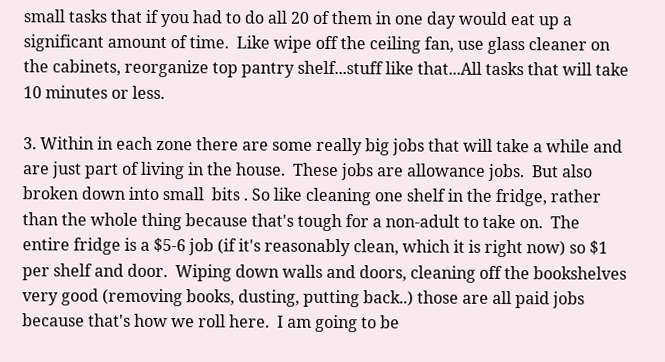small tasks that if you had to do all 20 of them in one day would eat up a significant amount of time.  Like wipe off the ceiling fan, use glass cleaner on the cabinets, reorganize top pantry shelf...stuff like that...All tasks that will take 10 minutes or less.

3. Within in each zone there are some really big jobs that will take a while and are just part of living in the house.  These jobs are allowance jobs.  But also broken down into small  bits . So like cleaning one shelf in the fridge, rather than the whole thing because that's tough for a non-adult to take on.  The entire fridge is a $5-6 job (if it's reasonably clean, which it is right now) so $1 per shelf and door.  Wiping down walls and doors, cleaning off the bookshelves very good (removing books, dusting, putting back..) those are all paid jobs because that's how we roll here.  I am going to be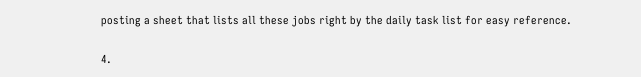posting a sheet that lists all these jobs right by the daily task list for easy reference.

4.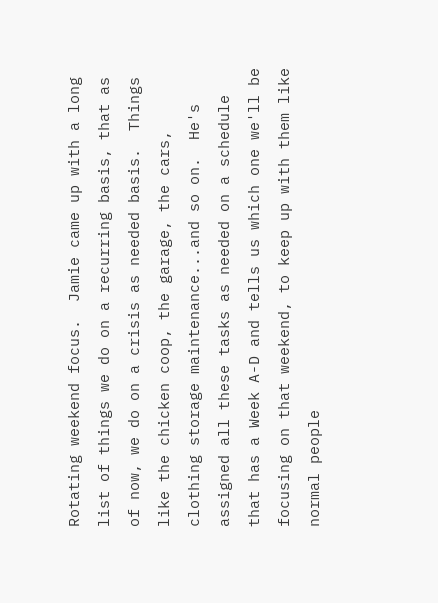Rotating weekend focus.  Jamie came up with a long list of things we do on a recurring basis, that as of now, we do on a crisis as needed basis.  Things like the chicken coop, the garage, the cars, clothing storage maintenance...and so on.  He's assigned all these tasks as needed on a schedule that has a Week A-D and tells us which one we'll be focusing on that weekend, to keep up with them like normal people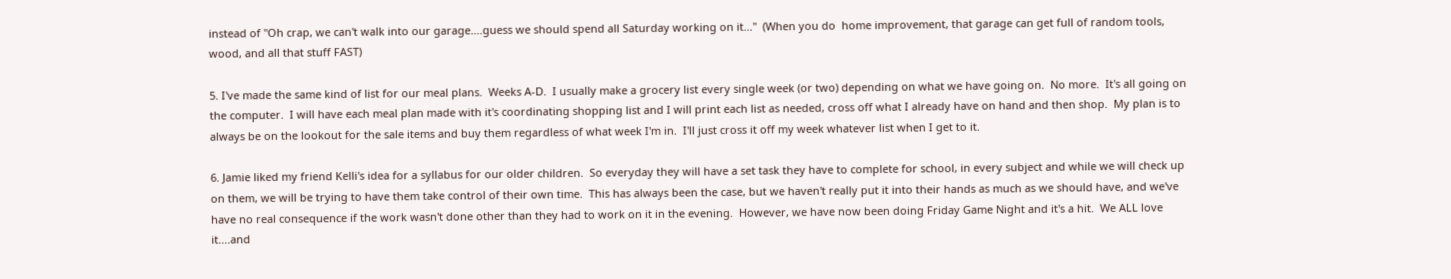instead of "Oh crap, we can't walk into our garage....guess we should spend all Saturday working on it..."  (When you do  home improvement, that garage can get full of random tools, wood, and all that stuff FAST)

5. I've made the same kind of list for our meal plans.  Weeks A-D.  I usually make a grocery list every single week (or two) depending on what we have going on.  No more.  It's all going on the computer.  I will have each meal plan made with it's coordinating shopping list and I will print each list as needed, cross off what I already have on hand and then shop.  My plan is to always be on the lookout for the sale items and buy them regardless of what week I'm in.  I'll just cross it off my week whatever list when I get to it.

6. Jamie liked my friend Kelli's idea for a syllabus for our older children.  So everyday they will have a set task they have to complete for school, in every subject and while we will check up on them, we will be trying to have them take control of their own time.  This has always been the case, but we haven't really put it into their hands as much as we should have, and we've have no real consequence if the work wasn't done other than they had to work on it in the evening.  However, we have now been doing Friday Game Night and it's a hit.  We ALL love it....and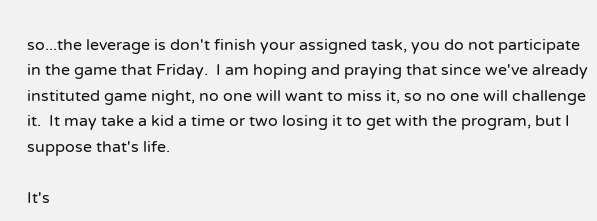so...the leverage is don't finish your assigned task, you do not participate in the game that Friday.  I am hoping and praying that since we've already instituted game night, no one will want to miss it, so no one will challenge it.  It may take a kid a time or two losing it to get with the program, but I suppose that's life.

It's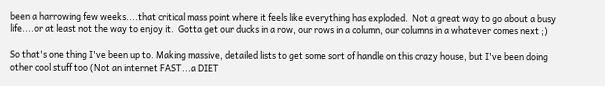been a harrowing few weeks....that critical mass point where it feels like everything has exploded.  Not a great way to go about a busy life....or at least not the way to enjoy it.  Gotta get our ducks in a row, our rows in a column, our columns in a whatever comes next ;)

So that's one thing I've been up to. Making massive, detailed lists to get some sort of handle on this crazy house, but I've been doing other cool stuff too (Not an internet FAST...a DIET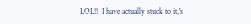LOL!!  I have actually stuck to it,'s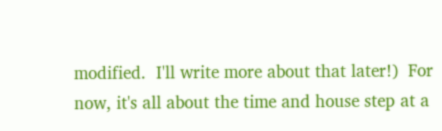modified.  I'll write more about that later!)  For now, it's all about the time and house step at a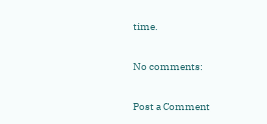time.

No comments:

Post a Comment